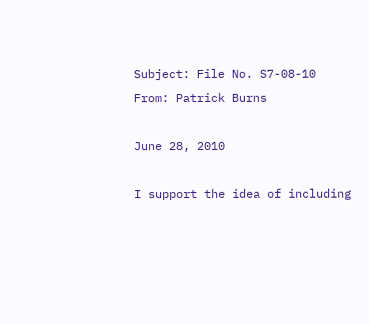Subject: File No. S7-08-10
From: Patrick Burns

June 28, 2010

I support the idea of including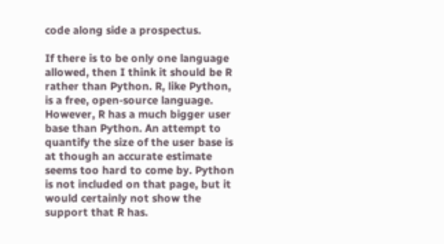code along side a prospectus.

If there is to be only one language allowed, then I think it should be R rather than Python. R, like Python, is a free, open-source language. However, R has a much bigger user base than Python. An attempt to quantify the size of the user base is at though an accurate estimate seems too hard to come by. Python is not included on that page, but it would certainly not show the support that R has.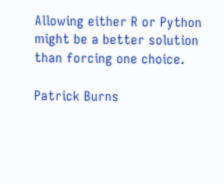Allowing either R or Python might be a better solution than forcing one choice.

Patrick Burns